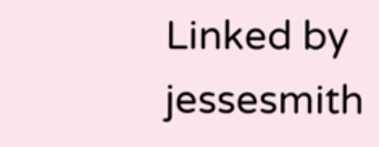Linked by jessesmith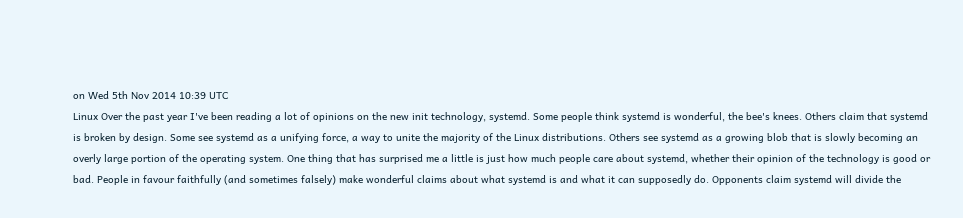on Wed 5th Nov 2014 10:39 UTC
Linux Over the past year I've been reading a lot of opinions on the new init technology, systemd. Some people think systemd is wonderful, the bee's knees. Others claim that systemd is broken by design. Some see systemd as a unifying force, a way to unite the majority of the Linux distributions. Others see systemd as a growing blob that is slowly becoming an overly large portion of the operating system. One thing that has surprised me a little is just how much people care about systemd, whether their opinion of the technology is good or bad. People in favour faithfully (and sometimes falsely) make wonderful claims about what systemd is and what it can supposedly do. Opponents claim systemd will divide the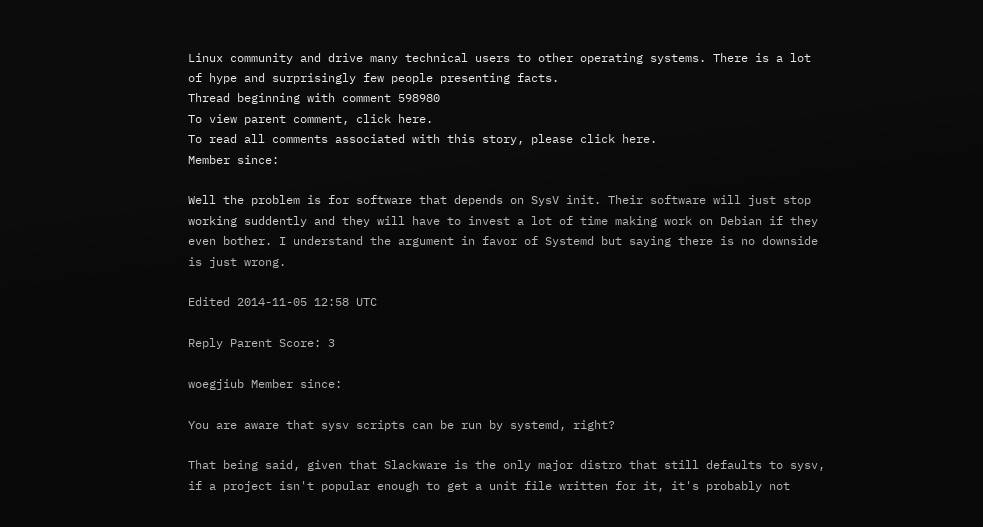Linux community and drive many technical users to other operating systems. There is a lot of hype and surprisingly few people presenting facts.
Thread beginning with comment 598980
To view parent comment, click here.
To read all comments associated with this story, please click here.
Member since:

Well the problem is for software that depends on SysV init. Their software will just stop working suddently and they will have to invest a lot of time making work on Debian if they even bother. I understand the argument in favor of Systemd but saying there is no downside is just wrong.

Edited 2014-11-05 12:58 UTC

Reply Parent Score: 3

woegjiub Member since:

You are aware that sysv scripts can be run by systemd, right?

That being said, given that Slackware is the only major distro that still defaults to sysv, if a project isn't popular enough to get a unit file written for it, it's probably not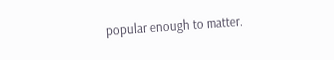popular enough to matter.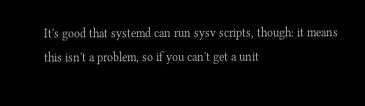It's good that systemd can run sysv scripts, though: it means this isn't a problem, so if you can't get a unit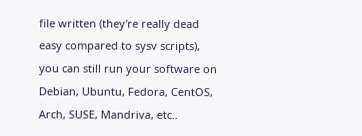file written (they're really dead easy compared to sysv scripts), you can still run your software on Debian, Ubuntu, Fedora, CentOS, Arch, SUSE, Mandriva, etc..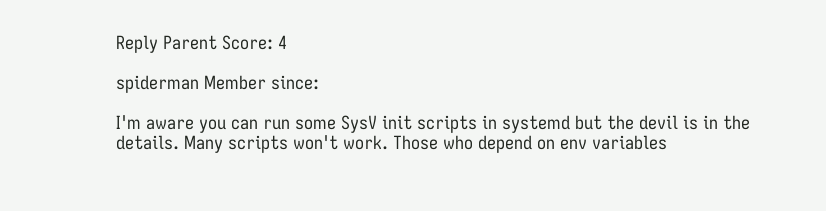Reply Parent Score: 4

spiderman Member since:

I'm aware you can run some SysV init scripts in systemd but the devil is in the details. Many scripts won't work. Those who depend on env variables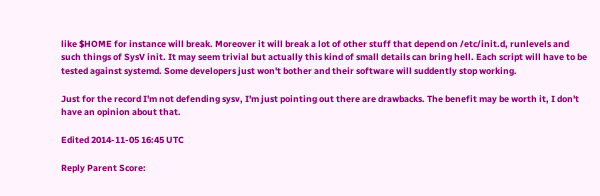like $HOME for instance will break. Moreover it will break a lot of other stuff that depend on /etc/init.d, runlevels and such things of SysV init. It may seem trivial but actually this kind of small details can bring hell. Each script will have to be tested against systemd. Some developers just won't bother and their software will suddently stop working.

Just for the record I'm not defending sysv, I'm just pointing out there are drawbacks. The benefit may be worth it, I don't have an opinion about that.

Edited 2014-11-05 16:45 UTC

Reply Parent Score: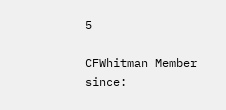5

CFWhitman Member since: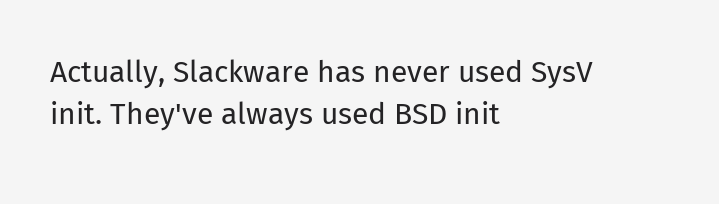Actually, Slackware has never used SysV init. They've always used BSD init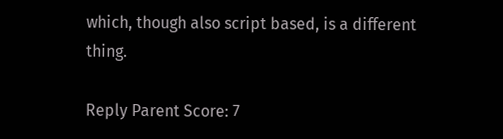which, though also script based, is a different thing.

Reply Parent Score: 7